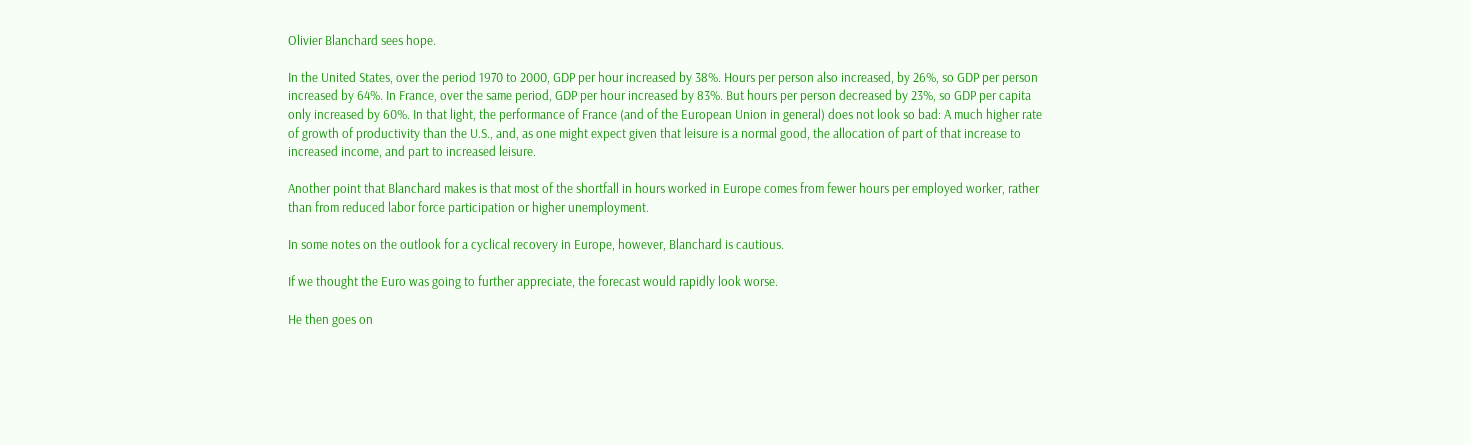Olivier Blanchard sees hope.

In the United States, over the period 1970 to 2000, GDP per hour increased by 38%. Hours per person also increased, by 26%, so GDP per person increased by 64%. In France, over the same period, GDP per hour increased by 83%. But hours per person decreased by 23%, so GDP per capita only increased by 60%. In that light, the performance of France (and of the European Union in general) does not look so bad: A much higher rate of growth of productivity than the U.S., and, as one might expect given that leisure is a normal good, the allocation of part of that increase to increased income, and part to increased leisure.

Another point that Blanchard makes is that most of the shortfall in hours worked in Europe comes from fewer hours per employed worker, rather than from reduced labor force participation or higher unemployment.

In some notes on the outlook for a cyclical recovery in Europe, however, Blanchard is cautious.

If we thought the Euro was going to further appreciate, the forecast would rapidly look worse.

He then goes on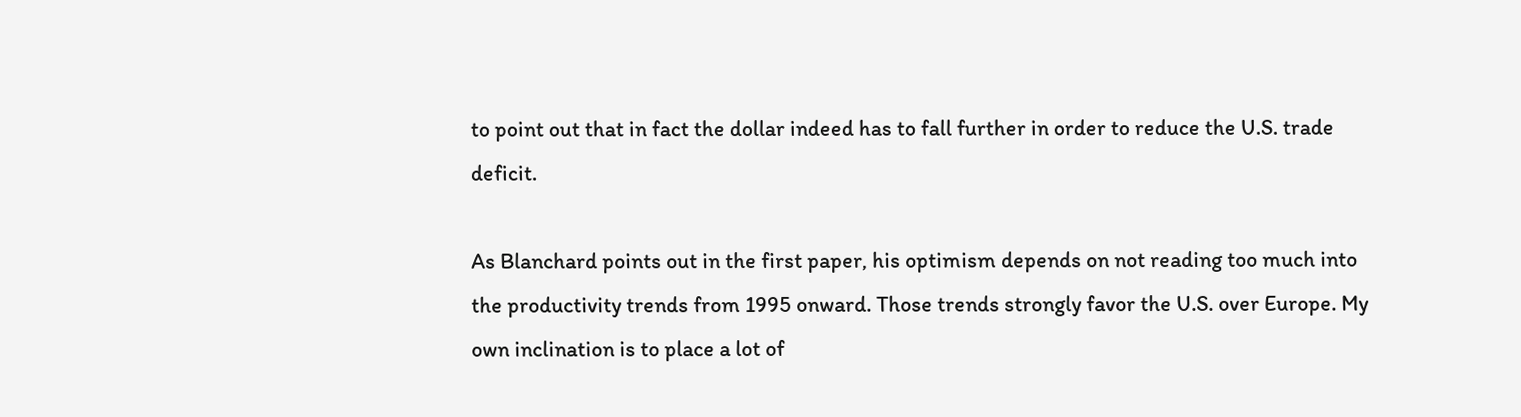to point out that in fact the dollar indeed has to fall further in order to reduce the U.S. trade deficit.

As Blanchard points out in the first paper, his optimism depends on not reading too much into the productivity trends from 1995 onward. Those trends strongly favor the U.S. over Europe. My own inclination is to place a lot of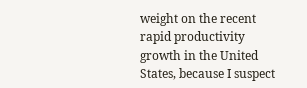weight on the recent rapid productivity growth in the United States, because I suspect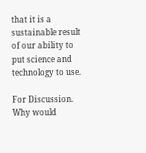that it is a sustainable result of our ability to put science and technology to use.

For Discussion. Why would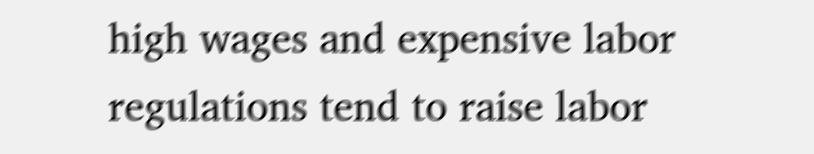high wages and expensive labor regulations tend to raise labor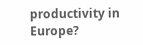productivity in Europe?